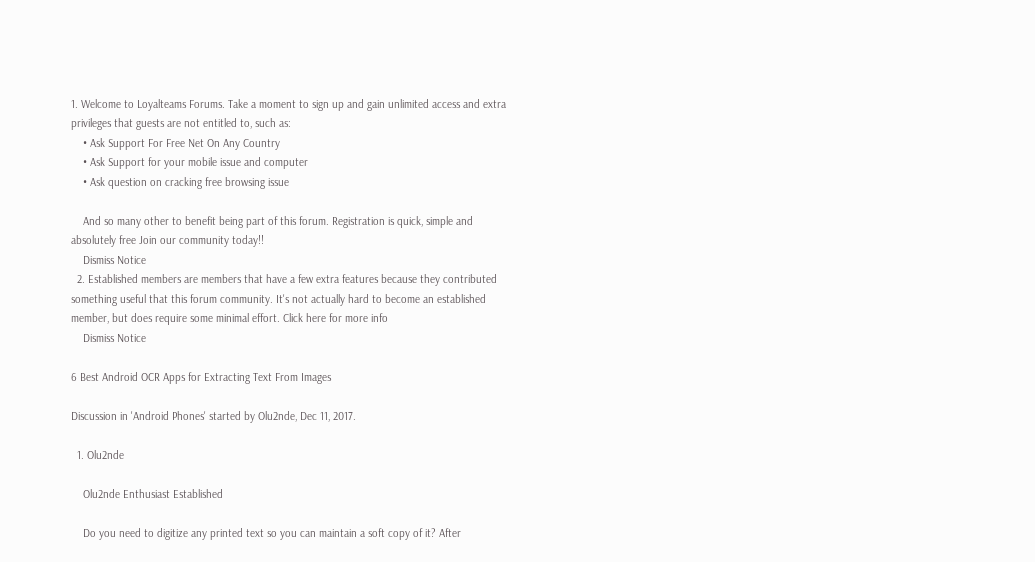1. Welcome to Loyalteams Forums. Take a moment to sign up and gain unlimited access and extra privileges that guests are not entitled to, such as:
    • Ask Support For Free Net On Any Country
    • Ask Support for your mobile issue and computer
    • Ask question on cracking free browsing issue

    And so many other to benefit being part of this forum. Registration is quick, simple and absolutely free Join our community today!!
    Dismiss Notice
  2. Established members are members that have a few extra features because they contributed something useful that this forum community. It's not actually hard to become an established member, but does require some minimal effort. Click here for more info
    Dismiss Notice

6 Best Android OCR Apps for Extracting Text From Images

Discussion in 'Android Phones' started by Olu2nde, Dec 11, 2017.

  1. Olu2nde

    Olu2nde Enthusiast Established

    Do you need to digitize any printed text so you can maintain a soft copy of it? After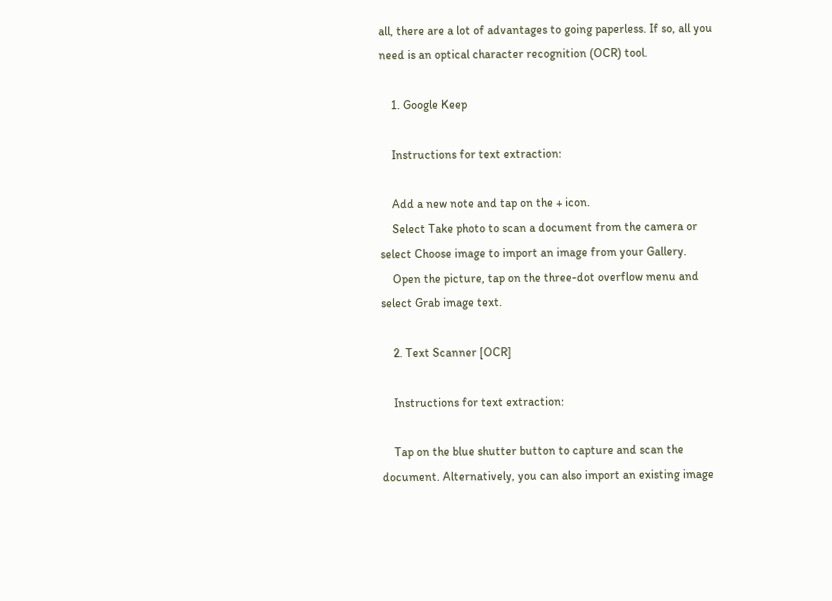all, there are a lot of advantages to going paperless. If so, all you need is an optical character recognition (OCR) tool.

    1. Google Keep

    Instructions for text extraction:

    Add a new note and tap on the + icon.
    Select Take photo to scan a document from the camera or select Choose image to import an image from your Gallery.
    Open the picture, tap on the three-dot overflow menu and select Grab image text.

    2. Text Scanner [OCR]

    Instructions for text extraction:

    Tap on the blue shutter button to capture and scan the document. Alternatively, you can also import an existing image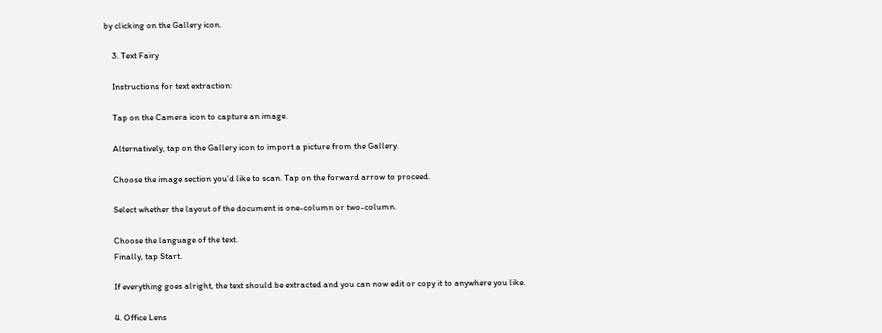by clicking on the Gallery icon.

    3. Text Fairy

    Instructions for text extraction:

    Tap on the Camera icon to capture an image.

    Alternatively, tap on the Gallery icon to import a picture from the Gallery.

    Choose the image section you’d like to scan. Tap on the forward arrow to proceed.

    Select whether the layout of the document is one-column or two-column.

    Choose the language of the text.
    Finally, tap Start.

    If everything goes alright, the text should be extracted and you can now edit or copy it to anywhere you like.

    4. Office Lens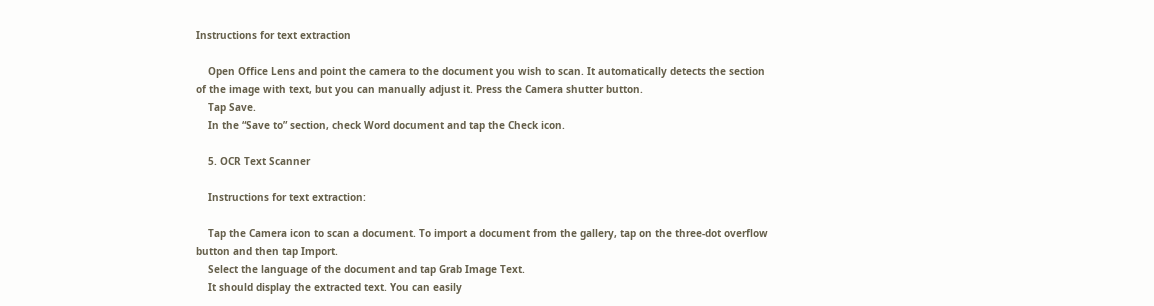Instructions for text extraction

    Open Office Lens and point the camera to the document you wish to scan. It automatically detects the section of the image with text, but you can manually adjust it. Press the Camera shutter button.
    Tap Save.
    In the “Save to” section, check Word document and tap the Check icon.

    5. OCR Text Scanner

    Instructions for text extraction:

    Tap the Camera icon to scan a document. To import a document from the gallery, tap on the three-dot overflow button and then tap Import.
    Select the language of the document and tap Grab Image Text.
    It should display the extracted text. You can easily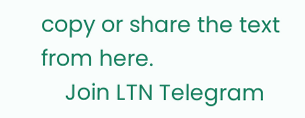copy or share the text from here.
    Join LTN Telegram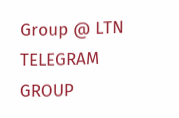Group @ LTN TELEGRAM GROUP